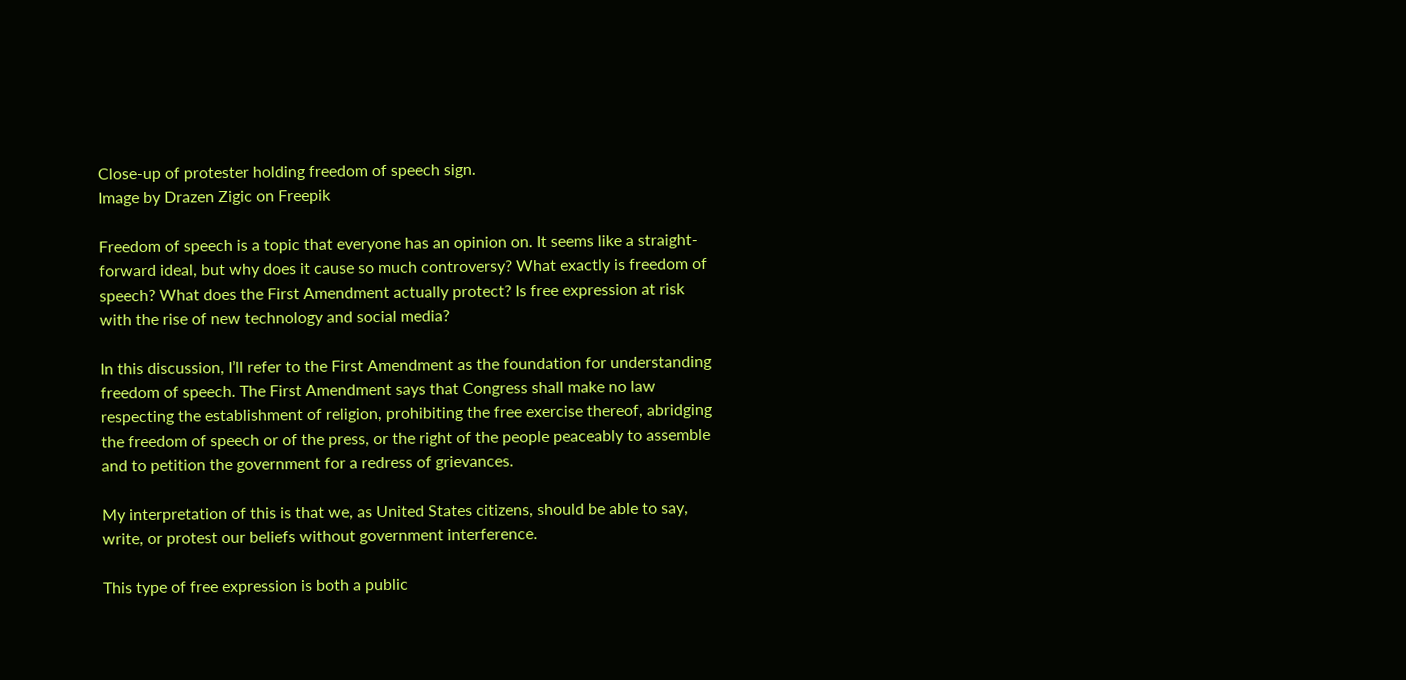Close-up of protester holding freedom of speech sign.
Image by Drazen Zigic on Freepik

Freedom of speech is a topic that everyone has an opinion on. It seems like a straight-forward ideal, but why does it cause so much controversy? What exactly is freedom of speech? What does the First Amendment actually protect? Is free expression at risk with the rise of new technology and social media?

In this discussion, I’ll refer to the First Amendment as the foundation for understanding freedom of speech. The First Amendment says that Congress shall make no law respecting the establishment of religion, prohibiting the free exercise thereof, abridging the freedom of speech or of the press, or the right of the people peaceably to assemble and to petition the government for a redress of grievances.

My interpretation of this is that we, as United States citizens, should be able to say, write, or protest our beliefs without government interference.

This type of free expression is both a public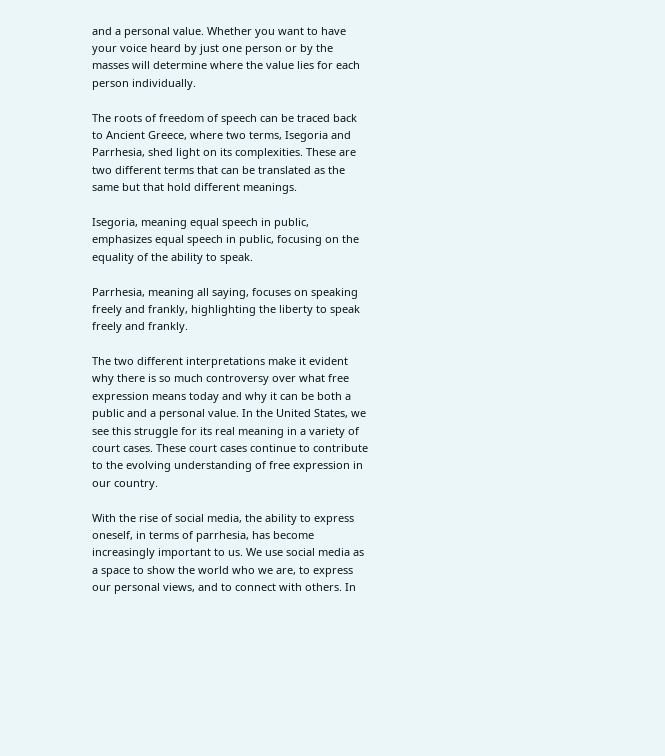and a personal value. Whether you want to have your voice heard by just one person or by the masses will determine where the value lies for each person individually.

The roots of freedom of speech can be traced back to Ancient Greece, where two terms, Isegoria and Parrhesia, shed light on its complexities. These are two different terms that can be translated as the same but that hold different meanings.

Isegoria, meaning equal speech in public, emphasizes equal speech in public, focusing on the equality of the ability to speak.

Parrhesia, meaning all saying, focuses on speaking freely and frankly, highlighting the liberty to speak freely and frankly.

The two different interpretations make it evident why there is so much controversy over what free expression means today and why it can be both a public and a personal value. In the United States, we see this struggle for its real meaning in a variety of court cases. These court cases continue to contribute to the evolving understanding of free expression in our country.

With the rise of social media, the ability to express oneself, in terms of parrhesia, has become increasingly important to us. We use social media as a space to show the world who we are, to express our personal views, and to connect with others. In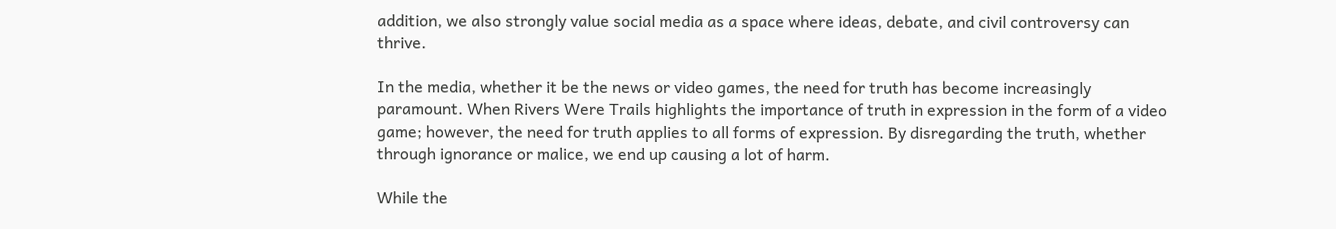addition, we also strongly value social media as a space where ideas, debate, and civil controversy can thrive.

In the media, whether it be the news or video games, the need for truth has become increasingly paramount. When Rivers Were Trails highlights the importance of truth in expression in the form of a video game; however, the need for truth applies to all forms of expression. By disregarding the truth, whether through ignorance or malice, we end up causing a lot of harm.

While the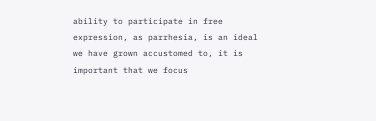ability to participate in free expression, as parrhesia, is an ideal we have grown accustomed to, it is important that we focus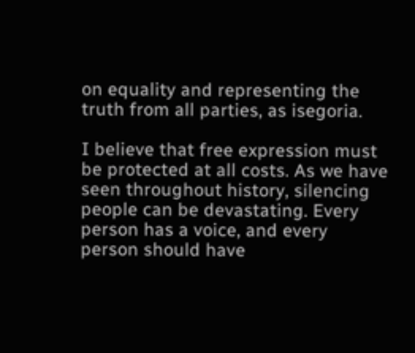on equality and representing the truth from all parties, as isegoria.

I believe that free expression must be protected at all costs. As we have seen throughout history, silencing people can be devastating. Every person has a voice, and every person should have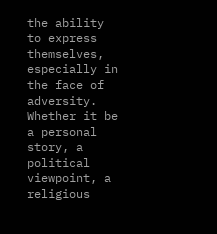the ability to express themselves, especially in the face of adversity. Whether it be a personal story, a political viewpoint, a religious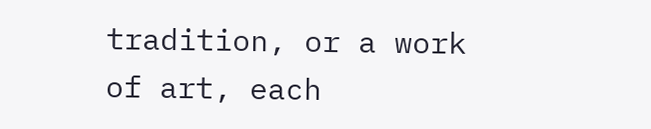tradition, or a work of art, each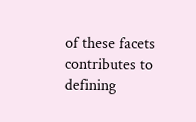of these facets contributes to defining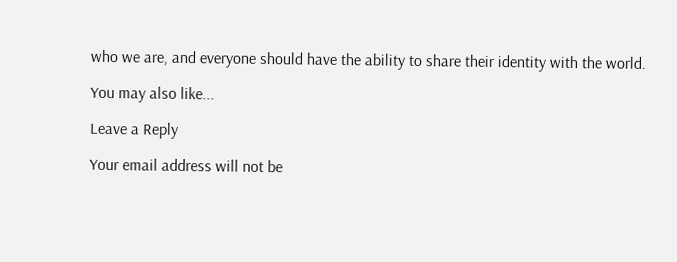who we are, and everyone should have the ability to share their identity with the world.

You may also like...

Leave a Reply

Your email address will not be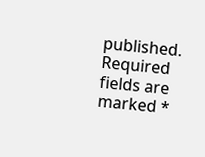published. Required fields are marked *